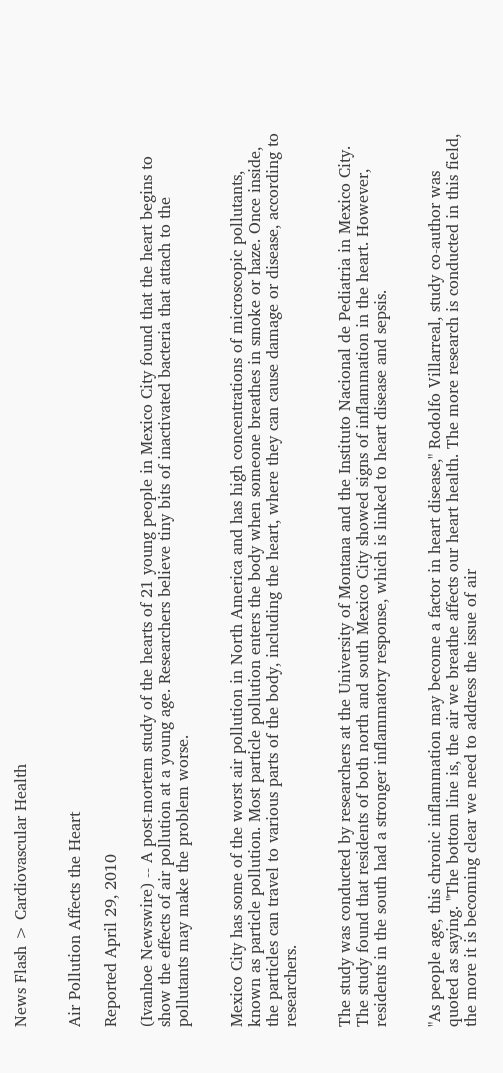News Flash > Cardiovascular Health


Air Pollution Affects the Heart

Reported April 29, 2010

(Ivanhoe Newswire) -- A post-mortem study of the hearts of 21 young people in Mexico City found that the heart begins to show the effects of air pollution at a young age. Researchers believe tiny bits of inactivated bacteria that attach to the pollutants may make the problem worse.


Mexico City has some of the worst air pollution in North America and has high concentrations of microscopic pollutants, known as particle pollution. Most particle pollution enters the body when someone breathes in smoke or haze. Once inside, the particles can travel to various parts of the body, including the heart, where they can cause damage or disease, according to researchers.


The study was conducted by researchers at the University of Montana and the Instituto Nacional de Pediatria in Mexico City. The study found that residents of both north and south Mexico City showed signs of inflammation in the heart. However, residents in the south had a stronger inflammatory response, which is linked to heart disease and sepsis.


"As people age, this chronic inflammation may become a factor in heart disease," Rodolfo Villarreal, study co-author was quoted as saying. "The bottom line is, the air we breathe affects our heart health. The more research is conducted in this field, the more it is becoming clear we need to address the issue of air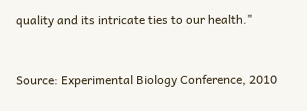quality and its intricate ties to our health."


Source: Experimental Biology Conference, 2010